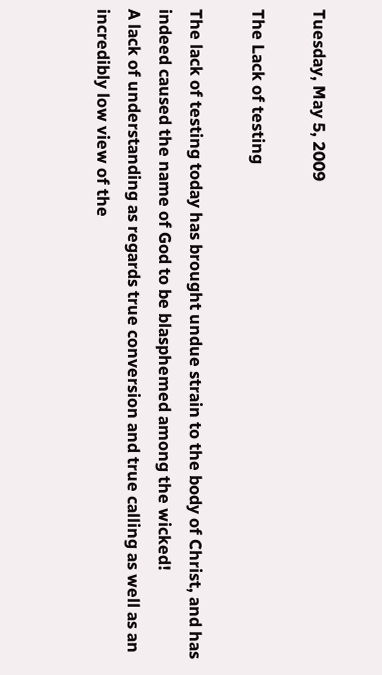Tuesday, May 5, 2009

The Lack of testing

The lack of testing today has brought undue strain to the body of Christ, and has indeed caused the name of God to be blasphemed among the wicked!
A lack of understanding as regards true conversion and true calling as well as an incredibly low view of the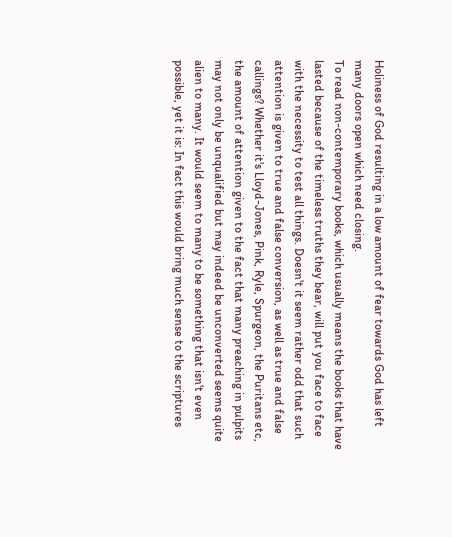Holiness of God resulting in a low amount of fear towards God has left many doors open which need closing.
To read non-contemporary books, which usually means the books that have lasted because of the timeless truths they bear, will put you face to face with the necessity to test all things. Doesn't it seem rather odd that such attention is given to true and false conversion, as well as true and false callings? Whether it's Lloyd-Jones, Pink, Ryle, Spurgeon, the Puritans etc, the amount of attention given to the fact that many preaching in pulpits may not only be unqualified but may indeed be unconverted seems quite alien to many. It would seem to many to be something that isn't even possible, yet it is: In fact this would bring much sense to the scriptures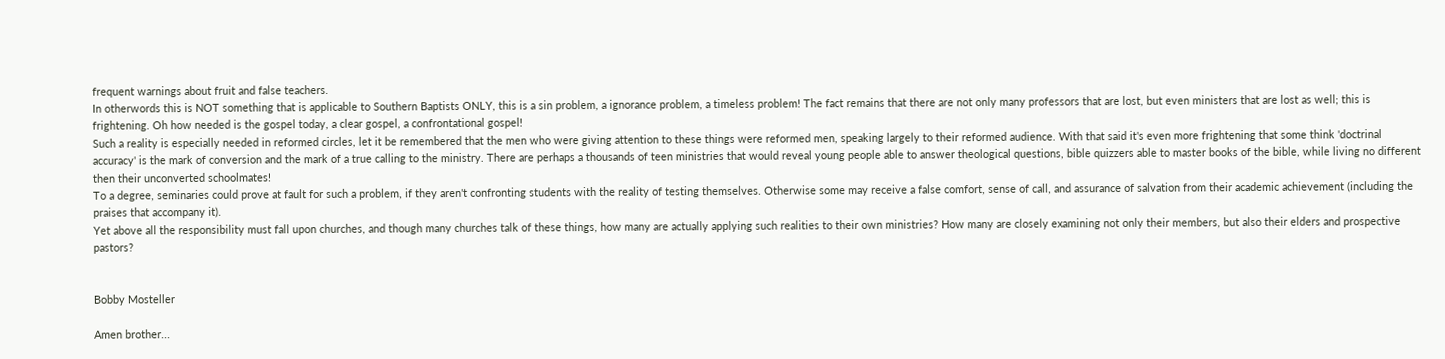frequent warnings about fruit and false teachers.
In otherwords this is NOT something that is applicable to Southern Baptists ONLY, this is a sin problem, a ignorance problem, a timeless problem! The fact remains that there are not only many professors that are lost, but even ministers that are lost as well; this is frightening. Oh how needed is the gospel today, a clear gospel, a confrontational gospel!
Such a reality is especially needed in reformed circles, let it be remembered that the men who were giving attention to these things were reformed men, speaking largely to their reformed audience. With that said it's even more frightening that some think 'doctrinal accuracy' is the mark of conversion and the mark of a true calling to the ministry. There are perhaps a thousands of teen ministries that would reveal young people able to answer theological questions, bible quizzers able to master books of the bible, while living no different then their unconverted schoolmates!
To a degree, seminaries could prove at fault for such a problem, if they aren't confronting students with the reality of testing themselves. Otherwise some may receive a false comfort, sense of call, and assurance of salvation from their academic achievement (including the praises that accompany it).
Yet above all the responsibility must fall upon churches, and though many churches talk of these things, how many are actually applying such realities to their own ministries? How many are closely examining not only their members, but also their elders and prospective pastors?


Bobby Mosteller

Amen brother...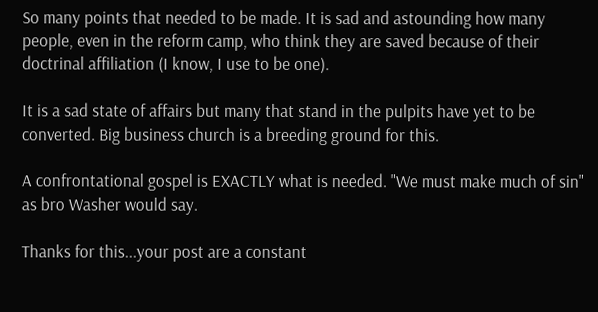So many points that needed to be made. It is sad and astounding how many people, even in the reform camp, who think they are saved because of their doctrinal affiliation (I know, I use to be one).

It is a sad state of affairs but many that stand in the pulpits have yet to be converted. Big business church is a breeding ground for this.

A confrontational gospel is EXACTLY what is needed. "We must make much of sin" as bro Washer would say.

Thanks for this...your post are a constant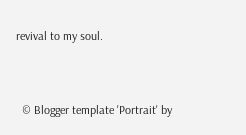revival to my soul.


  © Blogger template 'Portrait' by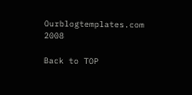Ourblogtemplates.com 2008

Back to TOP